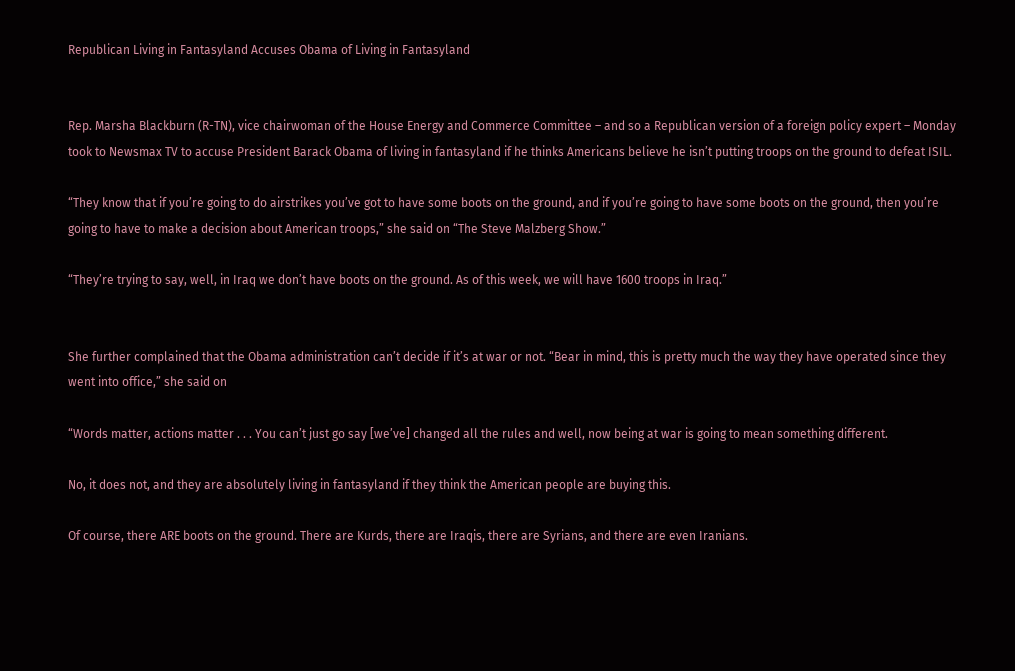Republican Living in Fantasyland Accuses Obama of Living in Fantasyland


Rep. Marsha Blackburn (R-TN), vice chairwoman of the House Energy and Commerce Committee – and so a Republican version of a foreign policy expert – Monday took to Newsmax TV to accuse President Barack Obama of living in fantasyland if he thinks Americans believe he isn’t putting troops on the ground to defeat ISIL.

“They know that if you’re going to do airstrikes you’ve got to have some boots on the ground, and if you’re going to have some boots on the ground, then you’re going to have to make a decision about American troops,” she said on “The Steve Malzberg Show.”

“They’re trying to say, well, in Iraq we don’t have boots on the ground. As of this week, we will have 1600 troops in Iraq.”


She further complained that the Obama administration can’t decide if it’s at war or not. “Bear in mind, this is pretty much the way they have operated since they went into office,” she said on

“Words matter, actions matter . . . You can’t just go say [we’ve] changed all the rules and well, now being at war is going to mean something different.

No, it does not, and they are absolutely living in fantasyland if they think the American people are buying this.

Of course, there ARE boots on the ground. There are Kurds, there are Iraqis, there are Syrians, and there are even Iranians.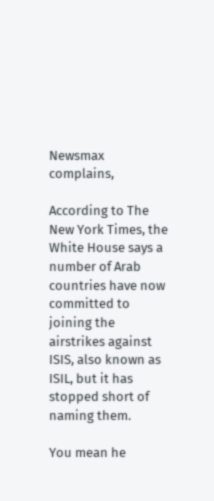Newsmax complains,

According to The New York Times, the White House says a number of Arab countries have now committed to joining the airstrikes against ISIS, also known as ISIL, but it has stopped short of naming them.

You mean he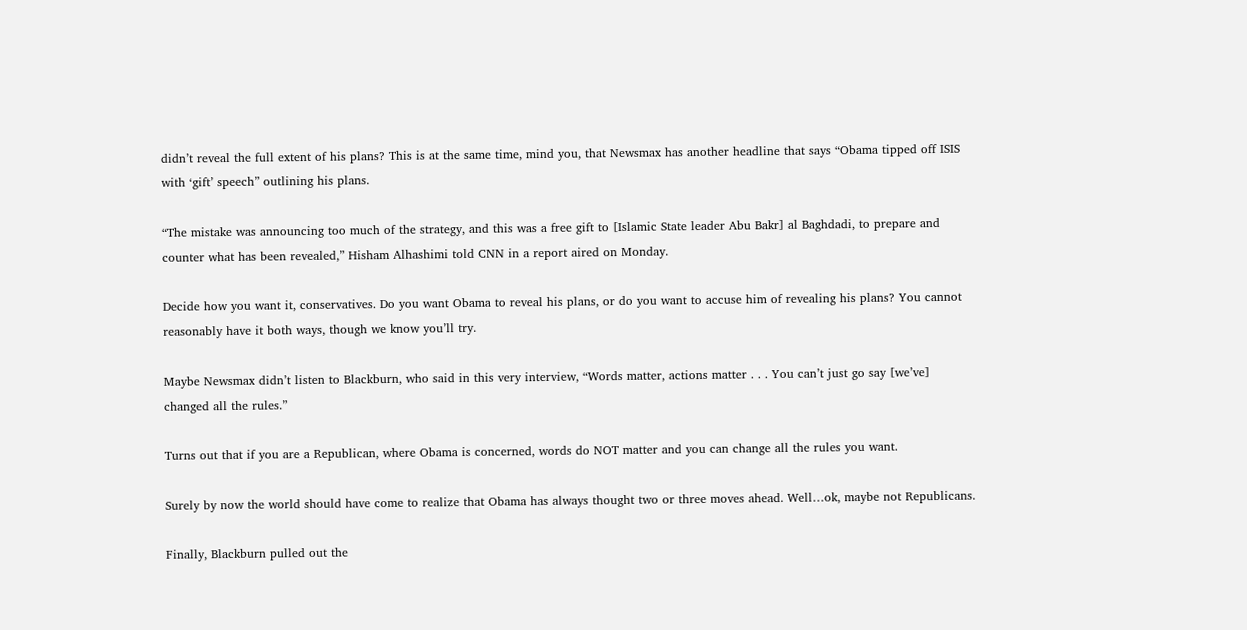didn’t reveal the full extent of his plans? This is at the same time, mind you, that Newsmax has another headline that says “Obama tipped off ISIS with ‘gift’ speech” outlining his plans.

“The mistake was announcing too much of the strategy, and this was a free gift to [Islamic State leader Abu Bakr] al Baghdadi, to prepare and counter what has been revealed,” Hisham Alhashimi told CNN in a report aired on Monday.

Decide how you want it, conservatives. Do you want Obama to reveal his plans, or do you want to accuse him of revealing his plans? You cannot reasonably have it both ways, though we know you’ll try.

Maybe Newsmax didn’t listen to Blackburn, who said in this very interview, “Words matter, actions matter . . . You can’t just go say [we’ve] changed all the rules.”

Turns out that if you are a Republican, where Obama is concerned, words do NOT matter and you can change all the rules you want.

Surely by now the world should have come to realize that Obama has always thought two or three moves ahead. Well…ok, maybe not Republicans.

Finally, Blackburn pulled out the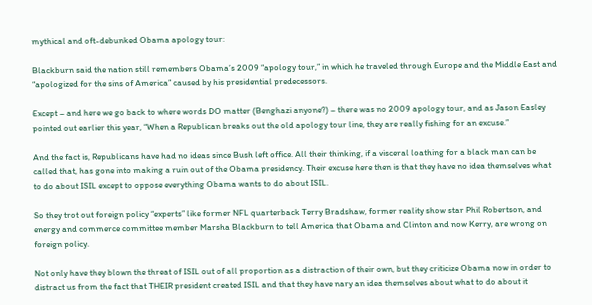mythical and oft-debunked Obama apology tour:

Blackburn said the nation still remembers Obama’s 2009 “apology tour,” in which he traveled through Europe and the Middle East and “apologized for the sins of America” caused by his presidential predecessors.

Except – and here we go back to where words DO matter (Benghazi anyone?) – there was no 2009 apology tour, and as Jason Easley pointed out earlier this year, “When a Republican breaks out the old apology tour line, they are really fishing for an excuse.”

And the fact is, Republicans have had no ideas since Bush left office. All their thinking, if a visceral loathing for a black man can be called that, has gone into making a ruin out of the Obama presidency. Their excuse here then is that they have no idea themselves what to do about ISIL except to oppose everything Obama wants to do about ISIL.

So they trot out foreign policy “experts” like former NFL quarterback Terry Bradshaw, former reality show star Phil Robertson, and energy and commerce committee member Marsha Blackburn to tell America that Obama and Clinton and now Kerry, are wrong on foreign policy.

Not only have they blown the threat of ISIL out of all proportion as a distraction of their own, but they criticize Obama now in order to distract us from the fact that THEIR president created ISIL and that they have nary an idea themselves about what to do about it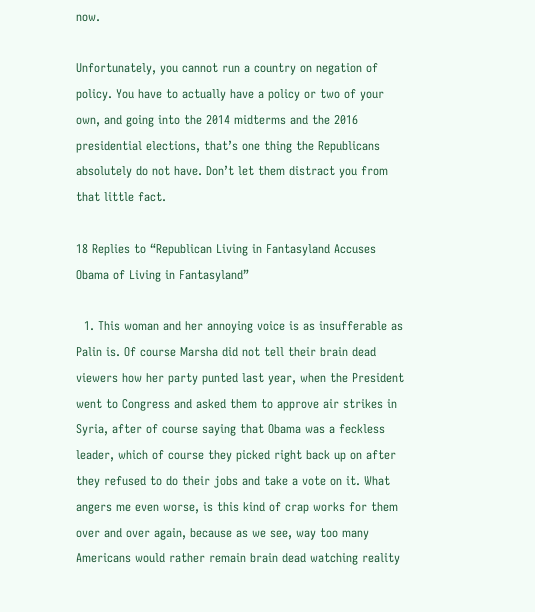now.

Unfortunately, you cannot run a country on negation of policy. You have to actually have a policy or two of your own, and going into the 2014 midterms and the 2016 presidential elections, that’s one thing the Republicans absolutely do not have. Don’t let them distract you from that little fact.

18 Replies to “Republican Living in Fantasyland Accuses Obama of Living in Fantasyland”

  1. This woman and her annoying voice is as insufferable as Palin is. Of course Marsha did not tell their brain dead viewers how her party punted last year, when the President went to Congress and asked them to approve air strikes in Syria, after of course saying that Obama was a feckless leader, which of course they picked right back up on after they refused to do their jobs and take a vote on it. What angers me even worse, is this kind of crap works for them over and over again, because as we see, way too many Americans would rather remain brain dead watching reality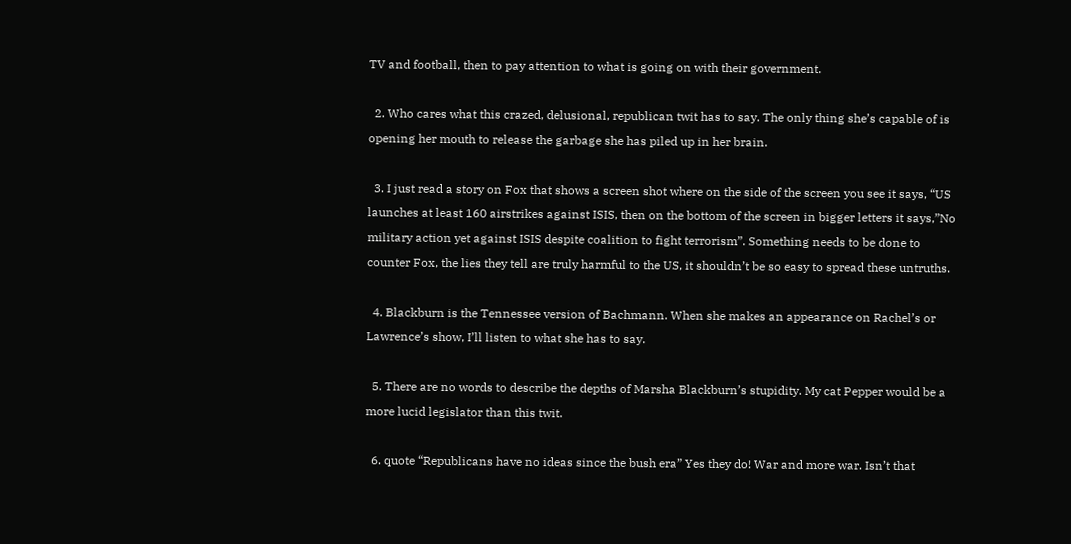TV and football, then to pay attention to what is going on with their government.

  2. Who cares what this crazed, delusional, republican twit has to say. The only thing she’s capable of is opening her mouth to release the garbage she has piled up in her brain.

  3. I just read a story on Fox that shows a screen shot where on the side of the screen you see it says, “US launches at least 160 airstrikes against ISIS, then on the bottom of the screen in bigger letters it says,”No military action yet against ISIS despite coalition to fight terrorism”. Something needs to be done to counter Fox, the lies they tell are truly harmful to the US, it shouldn’t be so easy to spread these untruths.

  4. Blackburn is the Tennessee version of Bachmann. When she makes an appearance on Rachel’s or Lawrence’s show, I’ll listen to what she has to say.

  5. There are no words to describe the depths of Marsha Blackburn’s stupidity. My cat Pepper would be a more lucid legislator than this twit.

  6. quote “Republicans have no ideas since the bush era” Yes they do! War and more war. Isn’t that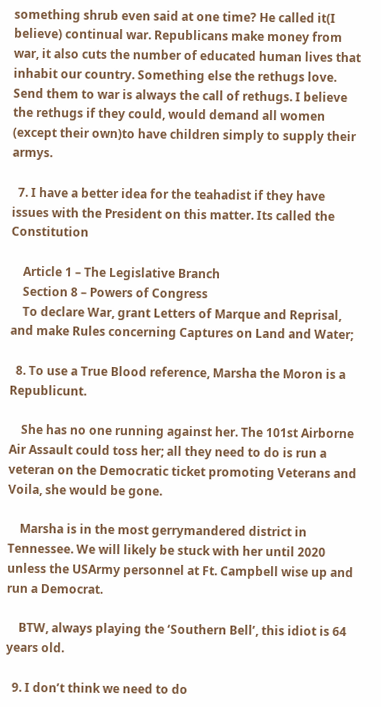something shrub even said at one time? He called it(I believe) continual war. Republicans make money from war, it also cuts the number of educated human lives that inhabit our country. Something else the rethugs love. Send them to war is always the call of rethugs. I believe the rethugs if they could, would demand all women (except their own)to have children simply to supply their armys.

  7. I have a better idea for the teahadist if they have issues with the President on this matter. Its called the Constitution

    Article 1 – The Legislative Branch
    Section 8 – Powers of Congress
    To declare War, grant Letters of Marque and Reprisal, and make Rules concerning Captures on Land and Water;

  8. To use a True Blood reference, Marsha the Moron is a Republicunt.

    She has no one running against her. The 101st Airborne Air Assault could toss her; all they need to do is run a veteran on the Democratic ticket promoting Veterans and Voila, she would be gone.

    Marsha is in the most gerrymandered district in Tennessee. We will likely be stuck with her until 2020 unless the USArmy personnel at Ft. Campbell wise up and run a Democrat.

    BTW, always playing the ‘Southern Bell’, this idiot is 64 years old.

  9. I don’t think we need to do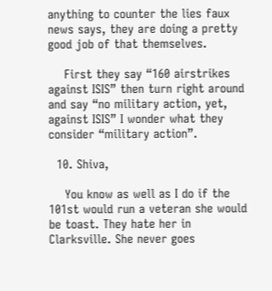anything to counter the lies faux news says, they are doing a pretty good job of that themselves.

    First they say “160 airstrikes against ISIS” then turn right around and say “no military action, yet, against ISIS” I wonder what they consider “military action”.

  10. Shiva,

    You know as well as I do if the 101st would run a veteran she would be toast. They hate her in Clarksville. She never goes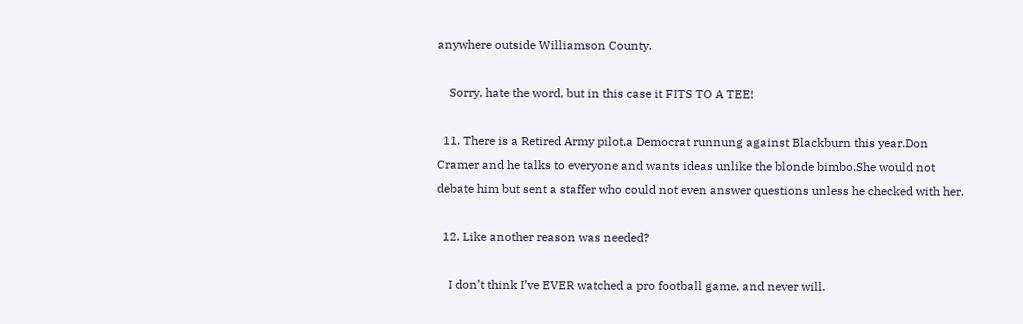anywhere outside Williamson County.

    Sorry, hate the word, but in this case it FITS TO A TEE!

  11. There is a Retired Army pilot,a Democrat runnung against Blackburn this year.Don Cramer and he talks to everyone and wants ideas unlike the blonde bimbo.She would not debate him but sent a staffer who could not even answer questions unless he checked with her.

  12. Like another reason was needed?

    I don’t think I’ve EVER watched a pro football game, and never will.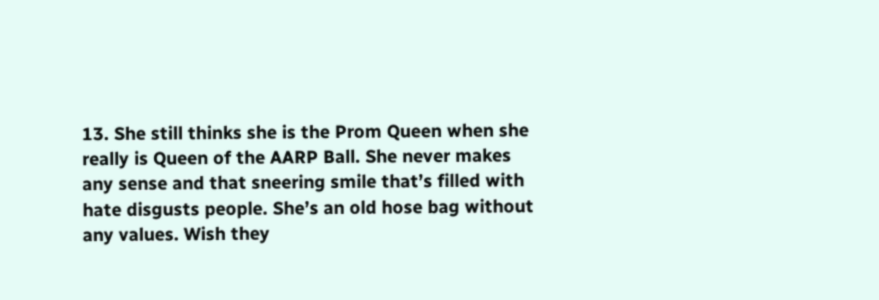13. She still thinks she is the Prom Queen when she really is Queen of the AARP Ball. She never makes any sense and that sneering smile that’s filled with hate disgusts people. She’s an old hose bag without any values. Wish they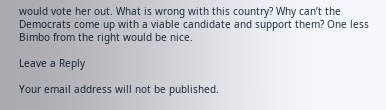would vote her out. What is wrong with this country? Why can’t the Democrats come up with a viable candidate and support them? One less Bimbo from the right would be nice.

Leave a Reply

Your email address will not be published.